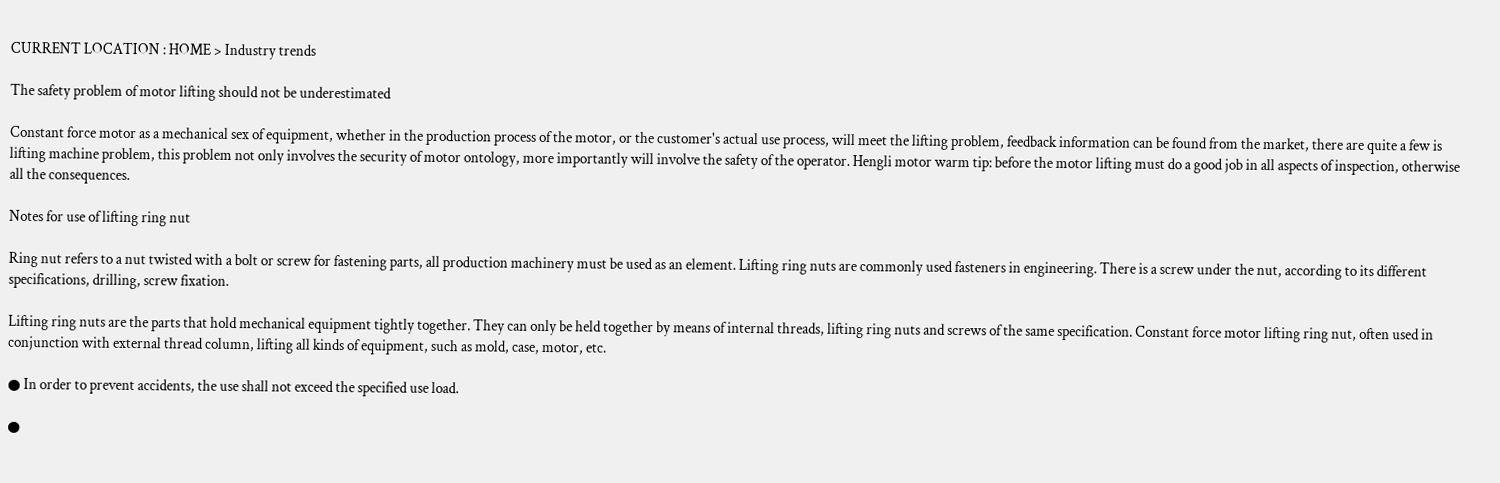CURRENT LOCATION : HOME > Industry trends

The safety problem of motor lifting should not be underestimated

Constant force motor as a mechanical sex of equipment, whether in the production process of the motor, or the customer's actual use process, will meet the lifting problem, feedback information can be found from the market, there are quite a few is lifting machine problem, this problem not only involves the security of motor ontology, more importantly will involve the safety of the operator. Hengli motor warm tip: before the motor lifting must do a good job in all aspects of inspection, otherwise all the consequences.

Notes for use of lifting ring nut

Ring nut refers to a nut twisted with a bolt or screw for fastening parts, all production machinery must be used as an element. Lifting ring nuts are commonly used fasteners in engineering. There is a screw under the nut, according to its different specifications, drilling, screw fixation.

Lifting ring nuts are the parts that hold mechanical equipment tightly together. They can only be held together by means of internal threads, lifting ring nuts and screws of the same specification. Constant force motor lifting ring nut, often used in conjunction with external thread column, lifting all kinds of equipment, such as mold, case, motor, etc.

● In order to prevent accidents, the use shall not exceed the specified use load.

●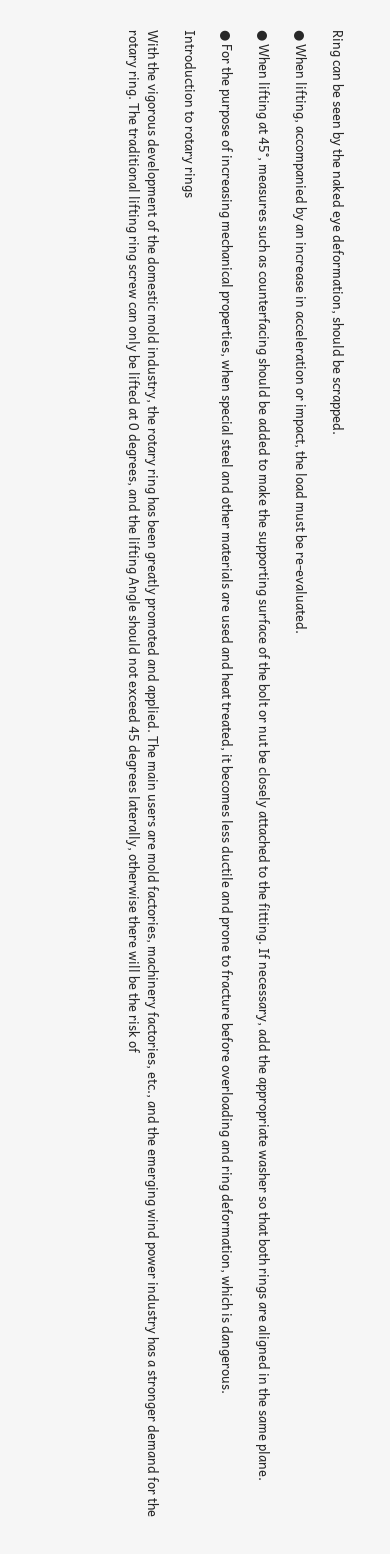Ring can be seen by the naked eye deformation, should be scrapped.

● When lifting, accompanied by an increase in acceleration or impact, the load must be re-evaluated.

● When lifting at 45°, measures such as counterfacing should be added to make the supporting surface of the bolt or nut be closely attached to the fitting. If necessary, add the appropriate washer so that both rings are aligned in the same plane.

● For the purpose of increasing mechanical properties, when special steel and other materials are used and heat treated, it becomes less ductile and prone to fracture before overloading and ring deformation, which is dangerous.

Introduction to rotary rings

With the vigorous development of the domestic mold industry, the rotary ring has been greatly promoted and applied. The main users are mold factories, machinery factories, etc., and the emerging wind power industry has a stronger demand for the rotary ring. The traditional lifting ring screw can only be lifted at 0 degrees, and the lifting Angle should not exceed 45 degrees laterally, otherwise there will be the risk of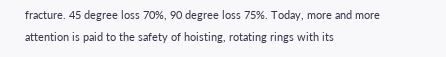fracture. 45 degree loss 70%, 90 degree loss 75%. Today, more and more attention is paid to the safety of hoisting, rotating rings with its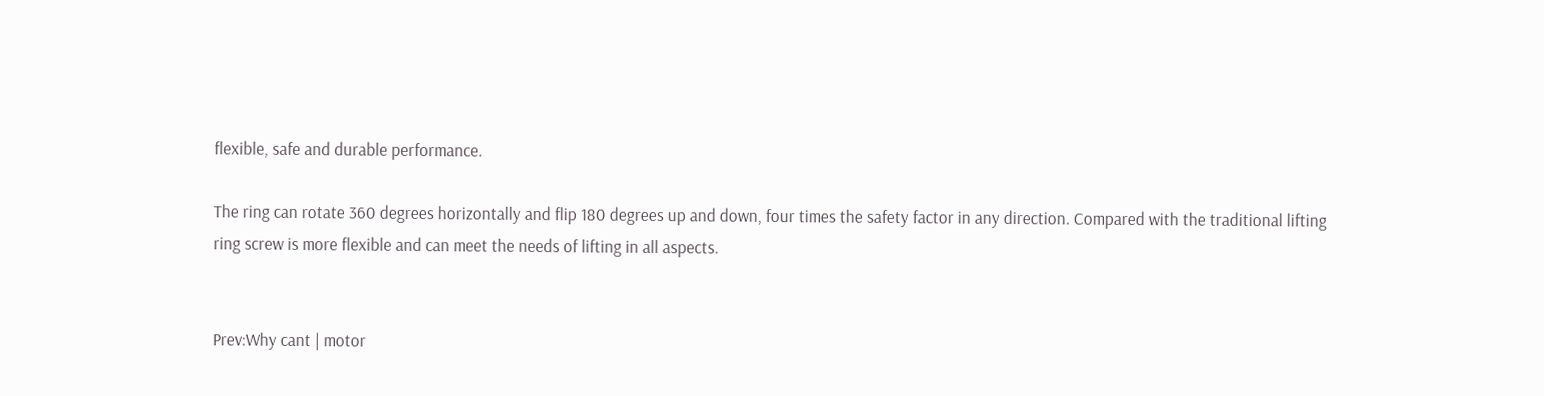flexible, safe and durable performance.

The ring can rotate 360 degrees horizontally and flip 180 degrees up and down, four times the safety factor in any direction. Compared with the traditional lifting ring screw is more flexible and can meet the needs of lifting in all aspects.


Prev:Why cant | motor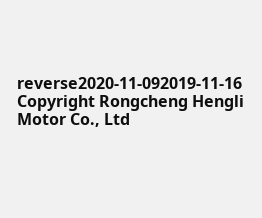reverse2020-11-092019-11-16
Copyright Rongcheng Hengli Motor Co., Ltd